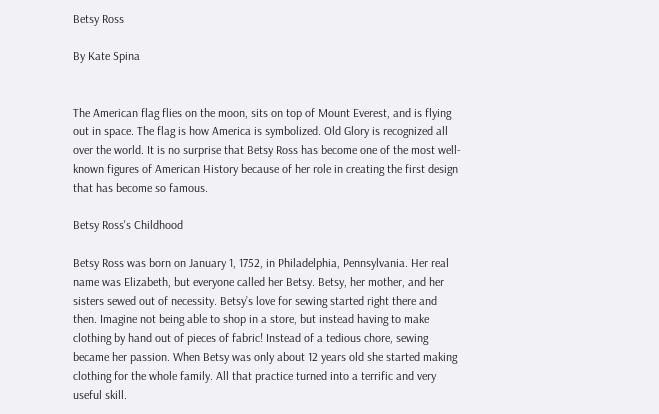Betsy Ross

By Kate Spina


The American flag flies on the moon, sits on top of Mount Everest, and is flying out in space. The flag is how America is symbolized. Old Glory is recognized all over the world. It is no surprise that Betsy Ross has become one of the most well-known figures of American History because of her role in creating the first design that has become so famous.

Betsy Ross's Childhood

Betsy Ross was born on January 1, 1752, in Philadelphia, Pennsylvania. Her real name was Elizabeth, but everyone called her Betsy. Betsy, her mother, and her sisters sewed out of necessity. Betsy’s love for sewing started right there and then. Imagine not being able to shop in a store, but instead having to make clothing by hand out of pieces of fabric! Instead of a tedious chore, sewing became her passion. When Betsy was only about 12 years old she started making clothing for the whole family. All that practice turned into a terrific and very useful skill.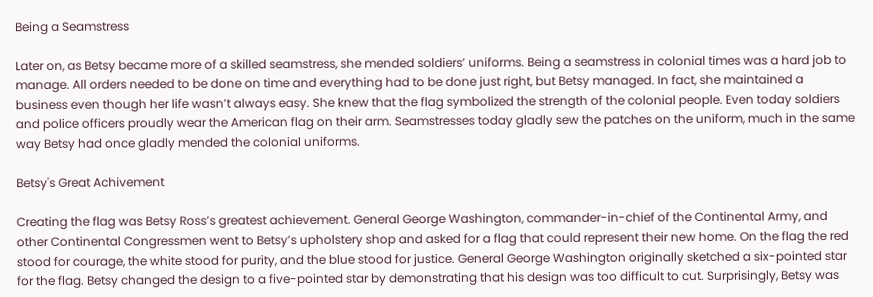Being a Seamstress

Later on, as Betsy became more of a skilled seamstress, she mended soldiers’ uniforms. Being a seamstress in colonial times was a hard job to manage. All orders needed to be done on time and everything had to be done just right, but Betsy managed. In fact, she maintained a business even though her life wasn’t always easy. She knew that the flag symbolized the strength of the colonial people. Even today soldiers and police officers proudly wear the American flag on their arm. Seamstresses today gladly sew the patches on the uniform, much in the same way Betsy had once gladly mended the colonial uniforms.

Betsy's Great Achivement

Creating the flag was Betsy Ross’s greatest achievement. General George Washington, commander-in-chief of the Continental Army, and other Continental Congressmen went to Betsy’s upholstery shop and asked for a flag that could represent their new home. On the flag the red stood for courage, the white stood for purity, and the blue stood for justice. General George Washington originally sketched a six-pointed star for the flag. Betsy changed the design to a five-pointed star by demonstrating that his design was too difficult to cut. Surprisingly, Betsy was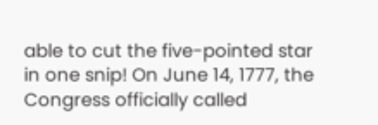able to cut the five-pointed star in one snip! On June 14, 1777, the Congress officially called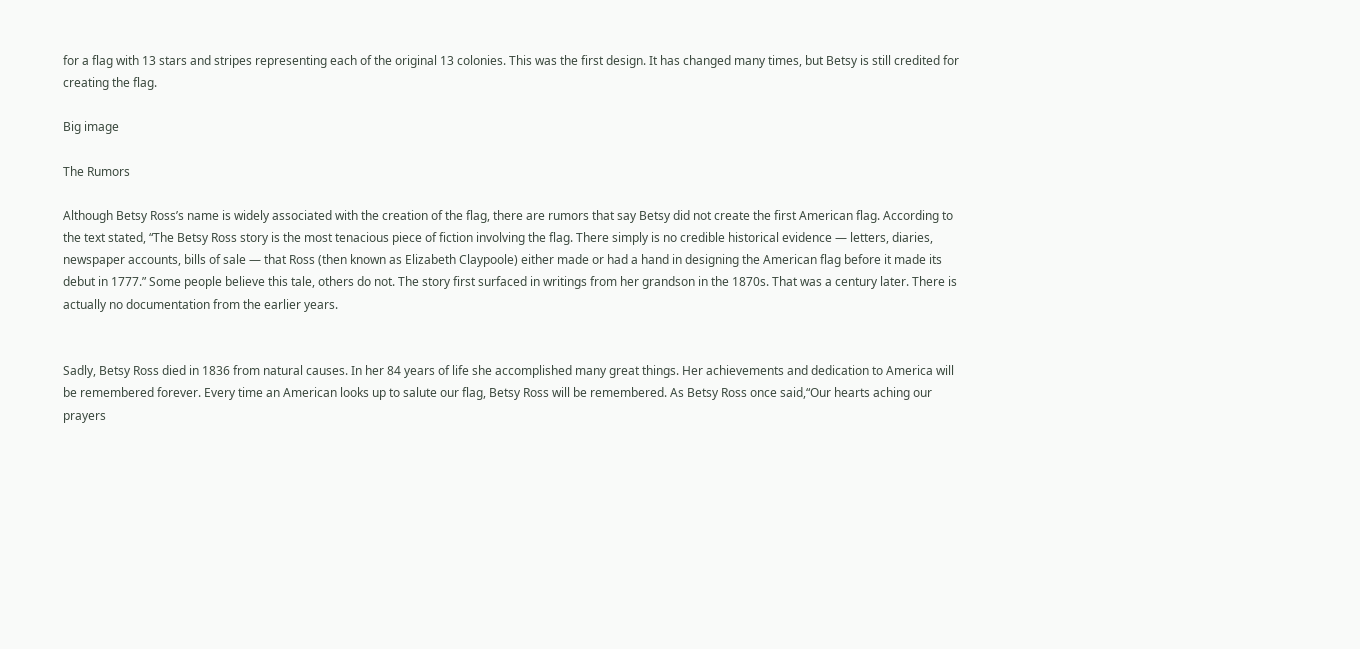for a flag with 13 stars and stripes representing each of the original 13 colonies. This was the first design. It has changed many times, but Betsy is still credited for creating the flag.

Big image

The Rumors

Although Betsy Ross’s name is widely associated with the creation of the flag, there are rumors that say Betsy did not create the first American flag. According to the text stated, “The Betsy Ross story is the most tenacious piece of fiction involving the flag. There simply is no credible historical evidence — letters, diaries, newspaper accounts, bills of sale — that Ross (then known as Elizabeth Claypoole) either made or had a hand in designing the American flag before it made its debut in 1777.” Some people believe this tale, others do not. The story first surfaced in writings from her grandson in the 1870s. That was a century later. There is actually no documentation from the earlier years.


Sadly, Betsy Ross died in 1836 from natural causes. In her 84 years of life she accomplished many great things. Her achievements and dedication to America will be remembered forever. Every time an American looks up to salute our flag, Betsy Ross will be remembered. As Betsy Ross once said,“Our hearts aching our prayers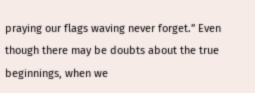praying our flags waving never forget.” Even though there may be doubts about the true beginnings, when we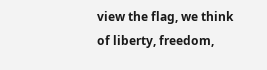view the flag, we think of liberty, freedom,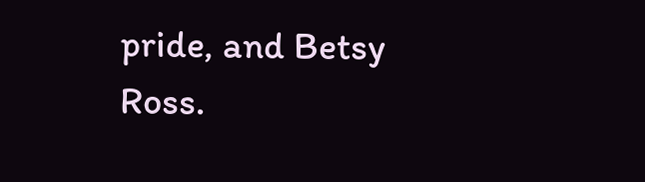pride, and Betsy Ross.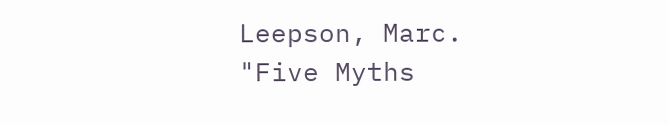Leepson, Marc. "Five Myths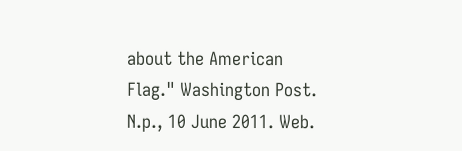about the American Flag." Washington Post. N.p., 10 June 2011. Web.